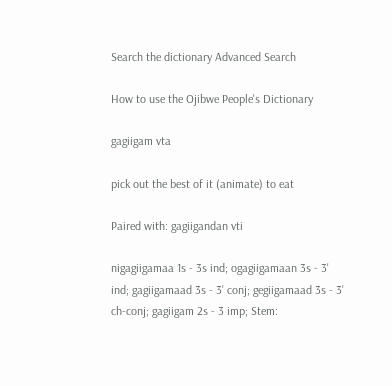Search the dictionary Advanced Search

How to use the Ojibwe People's Dictionary

gagiigam vta

pick out the best of it (animate) to eat

Paired with: gagiigandan vti

nigagiigamaa 1s - 3s ind; ogagiigamaan 3s - 3' ind; gagiigamaad 3s - 3' conj; gegiigamaad 3s - 3' ch-conj; gagiigam 2s - 3 imp; Stem: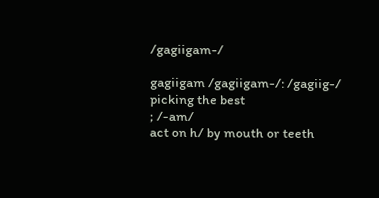/gagiigam-/

gagiigam /gagiigam-/: /gagiig-/
picking the best
; /-am/
act on h/ by mouth or teeth